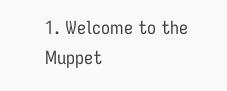1. Welcome to the Muppet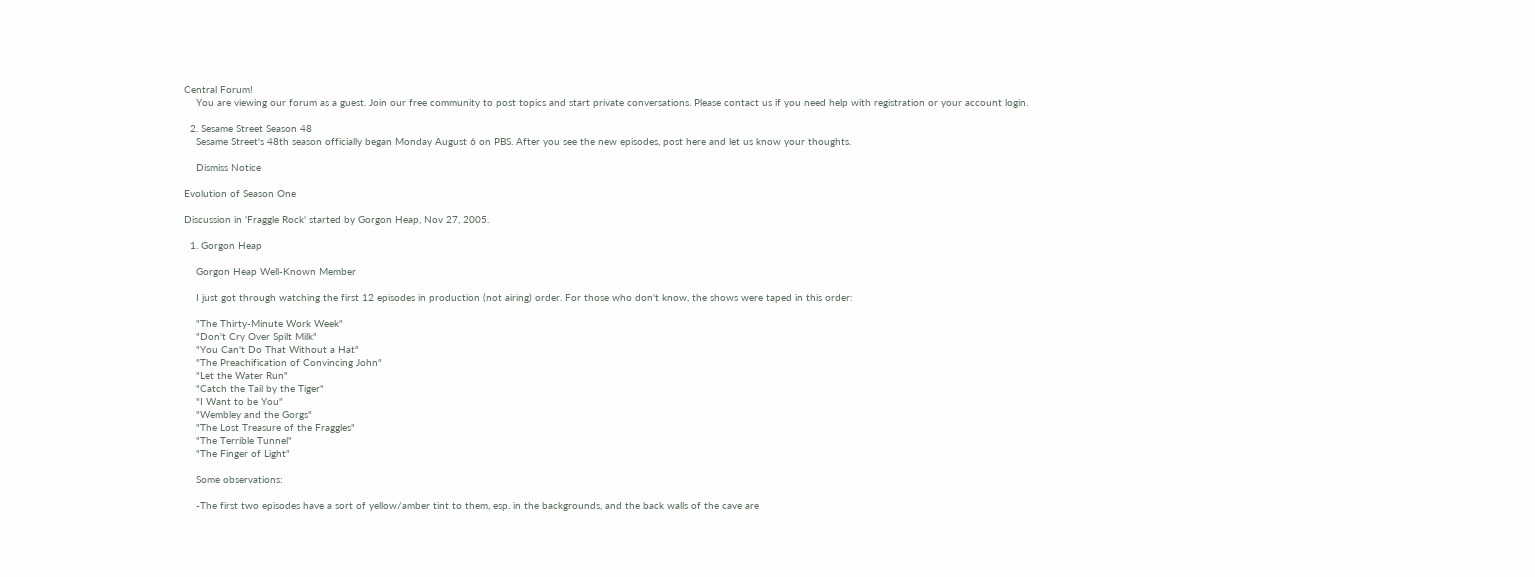Central Forum!
    You are viewing our forum as a guest. Join our free community to post topics and start private conversations. Please contact us if you need help with registration or your account login.

  2. Sesame Street Season 48
    Sesame Street's 48th season officially began Monday August 6 on PBS. After you see the new episodes, post here and let us know your thoughts.

    Dismiss Notice

Evolution of Season One

Discussion in 'Fraggle Rock' started by Gorgon Heap, Nov 27, 2005.

  1. Gorgon Heap

    Gorgon Heap Well-Known Member

    I just got through watching the first 12 episodes in production (not airing) order. For those who don't know, the shows were taped in this order:

    "The Thirty-Minute Work Week"
    "Don't Cry Over Spilt Milk"
    "You Can't Do That Without a Hat"
    "The Preachification of Convincing John"
    "Let the Water Run"
    "Catch the Tail by the Tiger"
    "I Want to be You"
    "Wembley and the Gorgs"
    "The Lost Treasure of the Fraggles"
    "The Terrible Tunnel"
    "The Finger of Light"

    Some observations:

    -The first two episodes have a sort of yellow/amber tint to them, esp. in the backgrounds, and the back walls of the cave are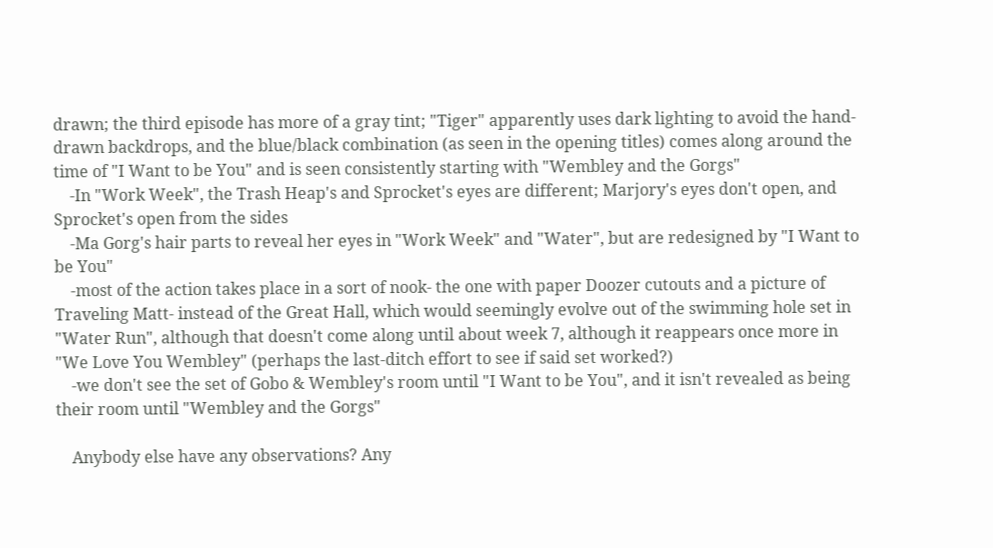drawn; the third episode has more of a gray tint; "Tiger" apparently uses dark lighting to avoid the hand-drawn backdrops, and the blue/black combination (as seen in the opening titles) comes along around the time of "I Want to be You" and is seen consistently starting with "Wembley and the Gorgs"
    -In "Work Week", the Trash Heap's and Sprocket's eyes are different; Marjory's eyes don't open, and Sprocket's open from the sides
    -Ma Gorg's hair parts to reveal her eyes in "Work Week" and "Water", but are redesigned by "I Want to be You"
    -most of the action takes place in a sort of nook- the one with paper Doozer cutouts and a picture of Traveling Matt- instead of the Great Hall, which would seemingly evolve out of the swimming hole set in "Water Run", although that doesn't come along until about week 7, although it reappears once more in "We Love You Wembley" (perhaps the last-ditch effort to see if said set worked?)
    -we don't see the set of Gobo & Wembley's room until "I Want to be You", and it isn't revealed as being their room until "Wembley and the Gorgs"

    Anybody else have any observations? Any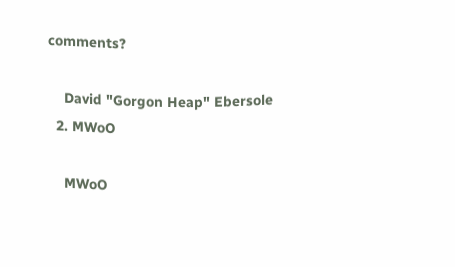comments?

    David "Gorgon Heap" Ebersole
  2. MWoO

    MWoO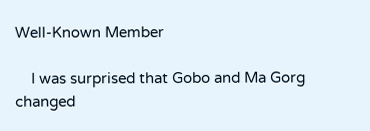Well-Known Member

    I was surprised that Gobo and Ma Gorg changed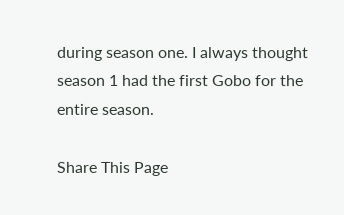during season one. I always thought season 1 had the first Gobo for the entire season.

Share This Page